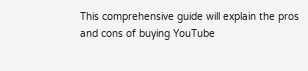This comprehensive guide will explain the pros and cons of buying YouTube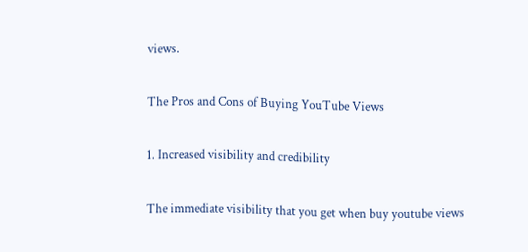views.

The Pros and Cons of Buying YouTube Views

1. Increased visibility and credibility

The immediate visibility that you get when buy youtube views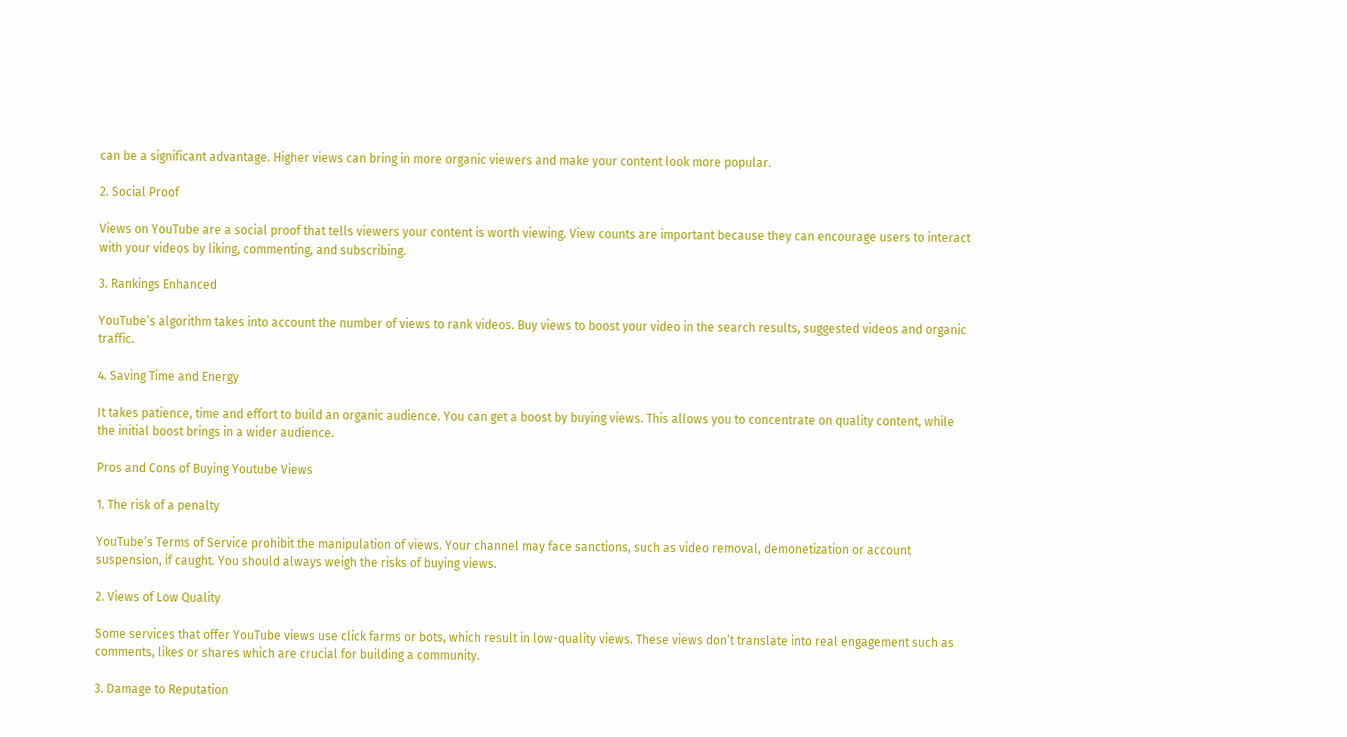can be a significant advantage. Higher views can bring in more organic viewers and make your content look more popular.

2. Social Proof

Views on YouTube are a social proof that tells viewers your content is worth viewing. View counts are important because they can encourage users to interact with your videos by liking, commenting, and subscribing.

3. Rankings Enhanced

YouTube’s algorithm takes into account the number of views to rank videos. Buy views to boost your video in the search results, suggested videos and organic traffic.

4. Saving Time and Energy

It takes patience, time and effort to build an organic audience. You can get a boost by buying views. This allows you to concentrate on quality content, while the initial boost brings in a wider audience.

Pros and Cons of Buying Youtube Views

1. The risk of a penalty

YouTube’s Terms of Service prohibit the manipulation of views. Your channel may face sanctions, such as video removal, demonetization or account suspension, if caught. You should always weigh the risks of buying views.

2. Views of Low Quality

Some services that offer YouTube views use click farms or bots, which result in low-quality views. These views don’t translate into real engagement such as comments, likes or shares which are crucial for building a community.

3. Damage to Reputation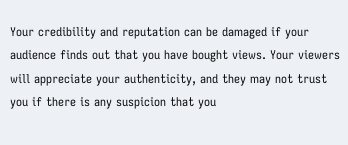Your credibility and reputation can be damaged if your audience finds out that you have bought views. Your viewers will appreciate your authenticity, and they may not trust you if there is any suspicion that you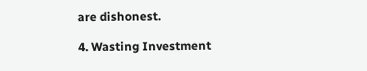are dishonest.

4. Wasting Investment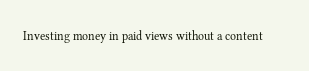Investing money in paid views without a content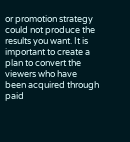or promotion strategy could not produce the results you want. It is important to create a plan to convert the viewers who have been acquired through paid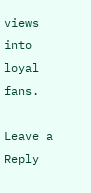views into loyal fans.

Leave a Reply